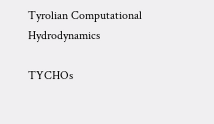Tyrolian Computational Hydrodynamics

TYCHOs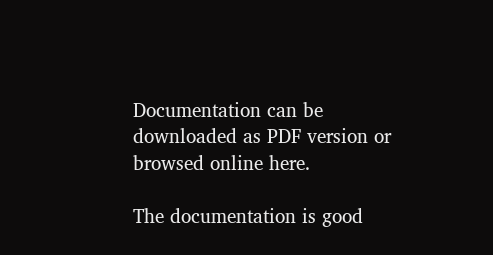Documentation can be downloaded as PDF version or browsed online here.

The documentation is good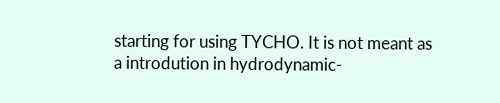starting for using TYCHO. It is not meant as a introdution in hydrodynamic-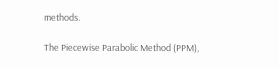methods.

The Piecewise Parabolic Method (PPM),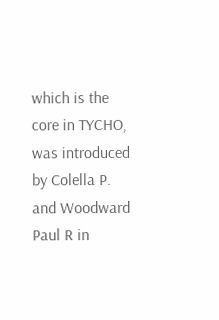which is the core in TYCHO, was introduced by Colella P. and Woodward Paul R in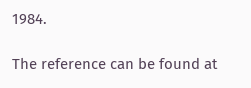1984.

The reference can be found at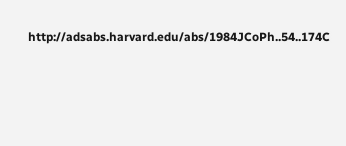http://adsabs.harvard.edu/abs/1984JCoPh..54..174C